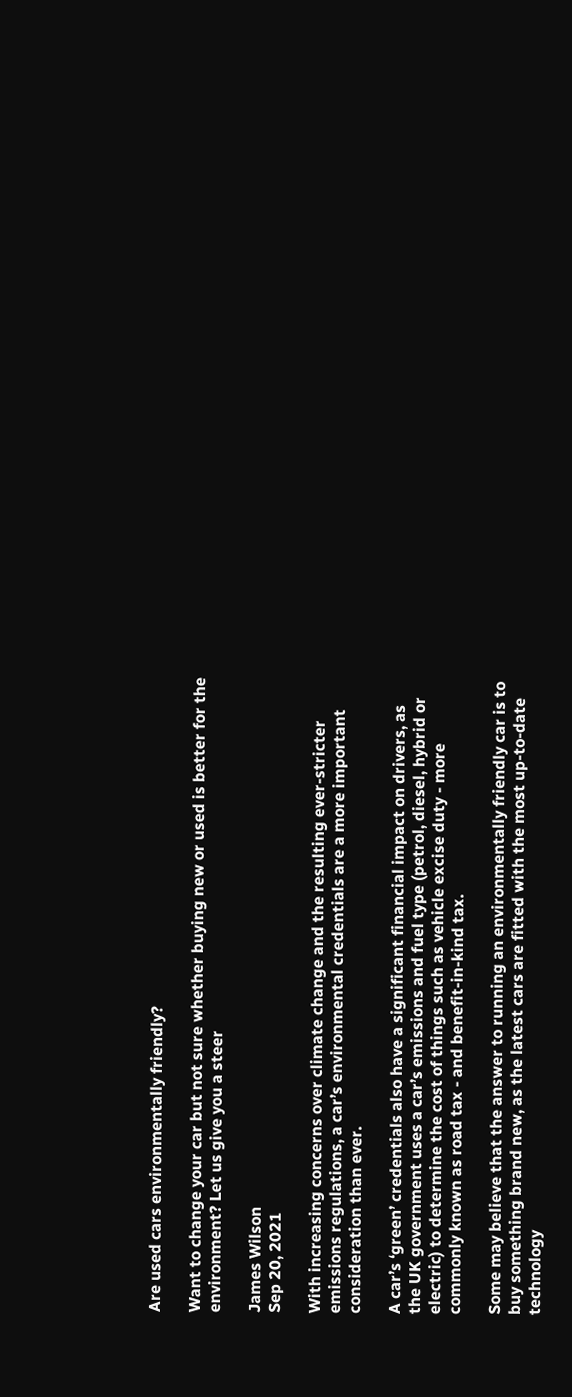Are used cars environmentally friendly?

Want to change your car but not sure whether buying new or used is better for the environment? Let us give you a steer

James Wilson
Sep 20, 2021

With increasing concerns over climate change and the resulting ever-stricter emissions regulations, a car’s environmental credentials are a more important consideration than ever.

A car’s ‘green’ credentials also have a significant financial impact on drivers, as the UK government uses a car’s emissions and fuel type (petrol, diesel, hybrid or electric) to determine the cost of things such as vehicle excise duty - more commonly known as road tax - and benefit-in-kind tax.

Some may believe that the answer to running an environmentally friendly car is to buy something brand new, as the latest cars are fitted with the most up-to-date technology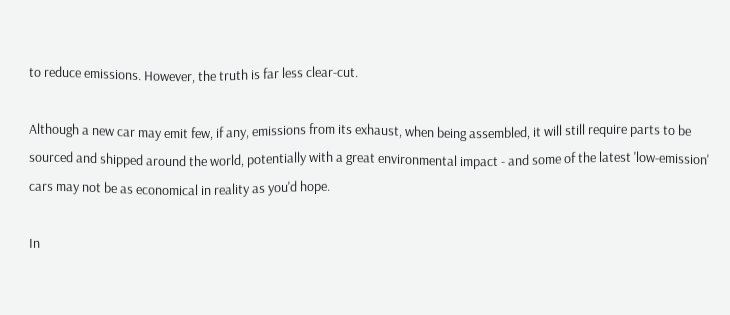to reduce emissions. However, the truth is far less clear-cut.

Although a new car may emit few, if any, emissions from its exhaust, when being assembled, it will still require parts to be sourced and shipped around the world, potentially with a great environmental impact - and some of the latest 'low-emission' cars may not be as economical in reality as you'd hope.

In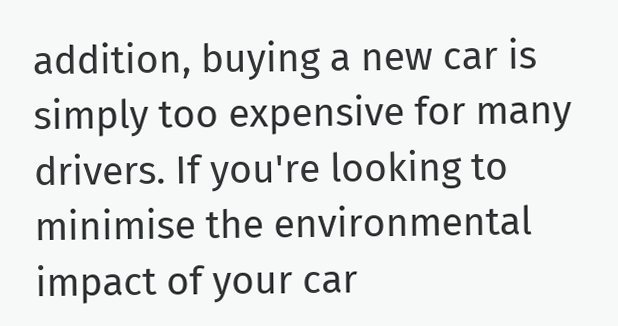addition, buying a new car is simply too expensive for many drivers. If you're looking to minimise the environmental impact of your car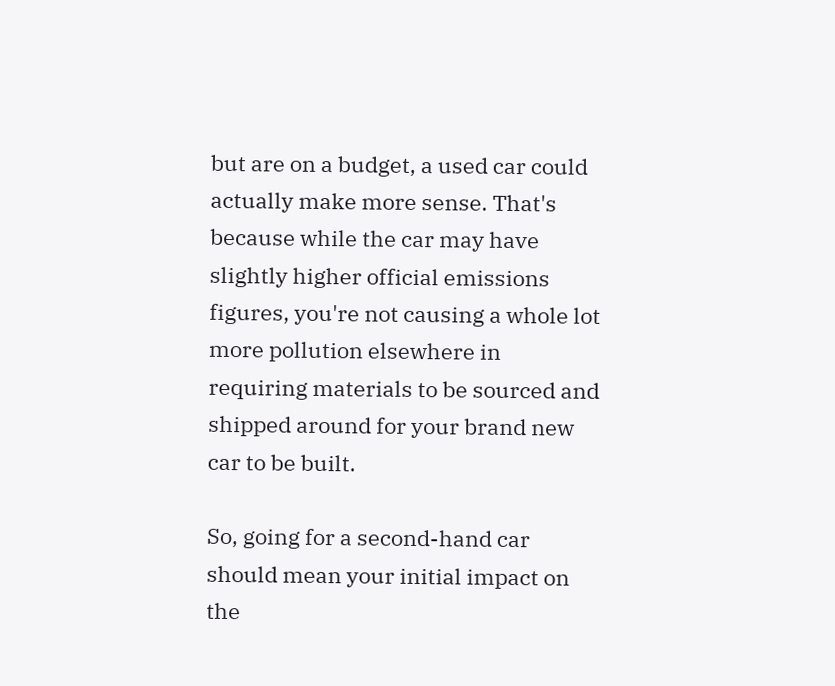but are on a budget, a used car could actually make more sense. That's because while the car may have slightly higher official emissions figures, you're not causing a whole lot more pollution elsewhere in requiring materials to be sourced and shipped around for your brand new car to be built.

So, going for a second-hand car should mean your initial impact on the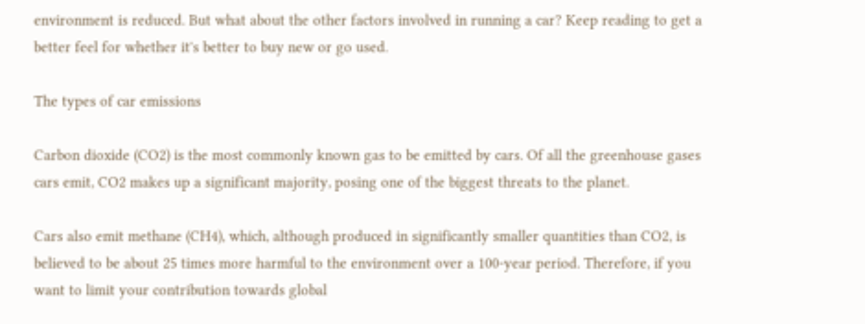environment is reduced. But what about the other factors involved in running a car? Keep reading to get a better feel for whether it's better to buy new or go used.

The types of car emissions

Carbon dioxide (CO2) is the most commonly known gas to be emitted by cars. Of all the greenhouse gases cars emit, CO2 makes up a significant majority, posing one of the biggest threats to the planet.

Cars also emit methane (CH4), which, although produced in significantly smaller quantities than CO2, is believed to be about 25 times more harmful to the environment over a 100-year period. Therefore, if you want to limit your contribution towards global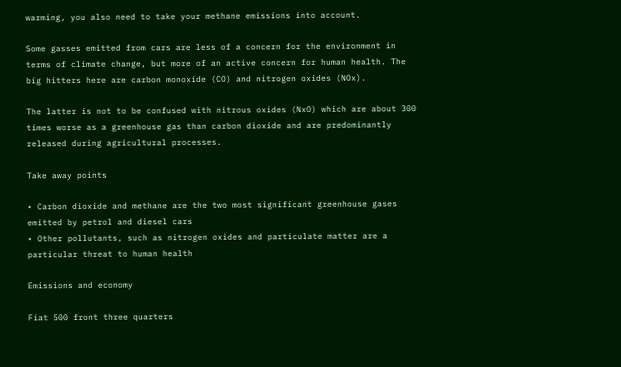warming, you also need to take your methane emissions into account.

Some gasses emitted from cars are less of a concern for the environment in terms of climate change, but more of an active concern for human health. The big hitters here are carbon monoxide (CO) and nitrogen oxides (NOx).

The latter is not to be confused with nitrous oxides (NxO) which are about 300 times worse as a greenhouse gas than carbon dioxide and are predominantly released during agricultural processes.

Take away points

• Carbon dioxide and methane are the two most significant greenhouse gases emitted by petrol and diesel cars
• Other pollutants, such as nitrogen oxides and particulate matter are a particular threat to human health

Emissions and economy

Fiat 500 front three quarters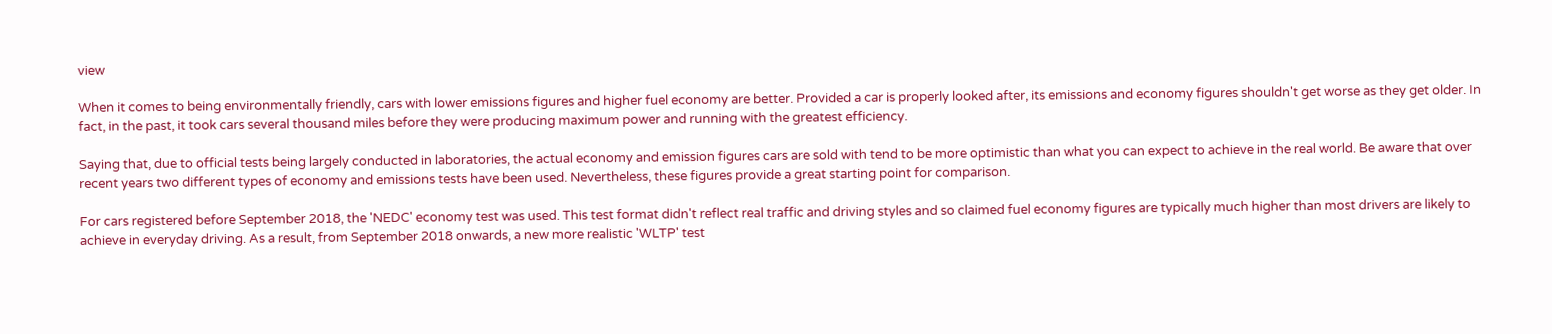view

When it comes to being environmentally friendly, cars with lower emissions figures and higher fuel economy are better. Provided a car is properly looked after, its emissions and economy figures shouldn't get worse as they get older. In fact, in the past, it took cars several thousand miles before they were producing maximum power and running with the greatest efficiency.

Saying that, due to official tests being largely conducted in laboratories, the actual economy and emission figures cars are sold with tend to be more optimistic than what you can expect to achieve in the real world. Be aware that over recent years two different types of economy and emissions tests have been used. Nevertheless, these figures provide a great starting point for comparison.

For cars registered before September 2018, the 'NEDC' economy test was used. This test format didn't reflect real traffic and driving styles and so claimed fuel economy figures are typically much higher than most drivers are likely to achieve in everyday driving. As a result, from September 2018 onwards, a new more realistic 'WLTP' test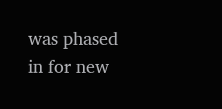was phased in for new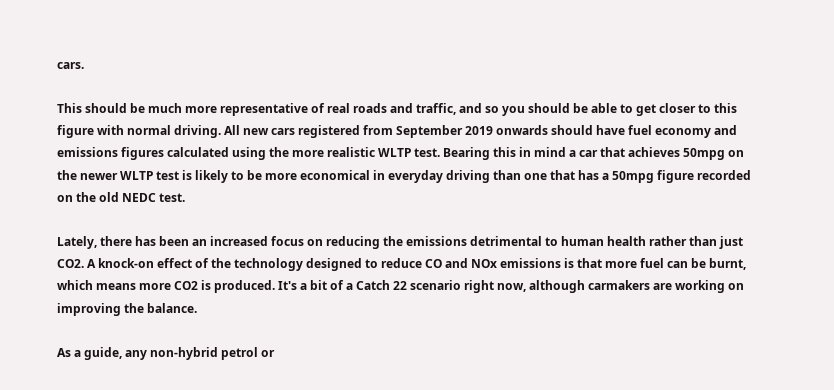cars.

This should be much more representative of real roads and traffic, and so you should be able to get closer to this figure with normal driving. All new cars registered from September 2019 onwards should have fuel economy and emissions figures calculated using the more realistic WLTP test. Bearing this in mind a car that achieves 50mpg on the newer WLTP test is likely to be more economical in everyday driving than one that has a 50mpg figure recorded on the old NEDC test.

Lately, there has been an increased focus on reducing the emissions detrimental to human health rather than just CO2. A knock-on effect of the technology designed to reduce CO and NOx emissions is that more fuel can be burnt, which means more CO2 is produced. It's a bit of a Catch 22 scenario right now, although carmakers are working on improving the balance.

As a guide, any non-hybrid petrol or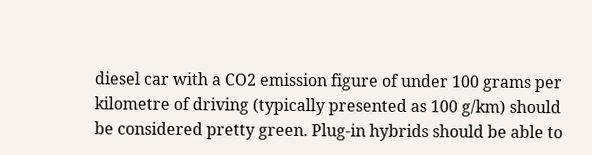diesel car with a CO2 emission figure of under 100 grams per kilometre of driving (typically presented as 100 g/km) should be considered pretty green. Plug-in hybrids should be able to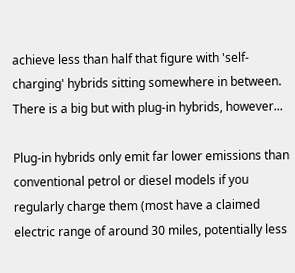achieve less than half that figure with 'self-charging' hybrids sitting somewhere in between. There is a big but with plug-in hybrids, however...

Plug-in hybrids only emit far lower emissions than conventional petrol or diesel models if you regularly charge them (most have a claimed electric range of around 30 miles, potentially less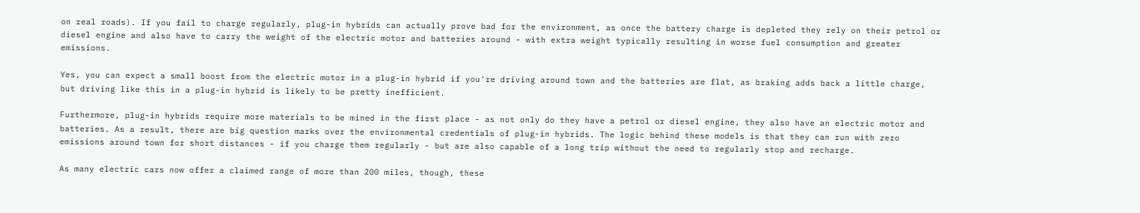on real roads). If you fail to charge regularly, plug-in hybrids can actually prove bad for the environment, as once the battery charge is depleted they rely on their petrol or diesel engine and also have to carry the weight of the electric motor and batteries around - with extra weight typically resulting in worse fuel consumption and greater emissions.

Yes, you can expect a small boost from the electric motor in a plug-in hybrid if you're driving around town and the batteries are flat, as braking adds back a little charge, but driving like this in a plug-in hybrid is likely to be pretty inefficient.

Furthermore, plug-in hybrids require more materials to be mined in the first place - as not only do they have a petrol or diesel engine, they also have an electric motor and batteries. As a result, there are big question marks over the environmental credentials of plug-in hybrids. The logic behind these models is that they can run with zero emissions around town for short distances - if you charge them regularly - but are also capable of a long trip without the need to regularly stop and recharge.

As many electric cars now offer a claimed range of more than 200 miles, though, these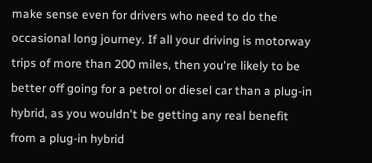make sense even for drivers who need to do the occasional long journey. If all your driving is motorway trips of more than 200 miles, then you're likely to be better off going for a petrol or diesel car than a plug-in hybrid, as you wouldn't be getting any real benefit from a plug-in hybrid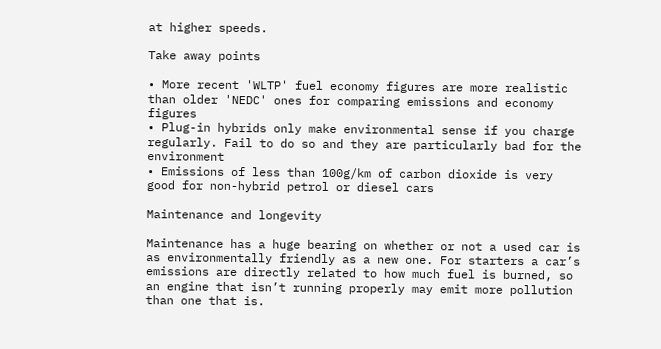at higher speeds.

Take away points

• More recent 'WLTP' fuel economy figures are more realistic than older 'NEDC' ones for comparing emissions and economy figures
• Plug-in hybrids only make environmental sense if you charge regularly. Fail to do so and they are particularly bad for the environment
• Emissions of less than 100g/km of carbon dioxide is very good for non-hybrid petrol or diesel cars

Maintenance and longevity

Maintenance has a huge bearing on whether or not a used car is as environmentally friendly as a new one. For starters a car’s emissions are directly related to how much fuel is burned, so an engine that isn’t running properly may emit more pollution than one that is.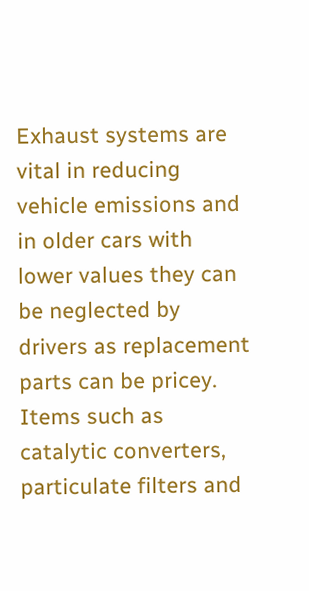Exhaust systems are vital in reducing vehicle emissions and in older cars with lower values they can be neglected by drivers as replacement parts can be pricey. Items such as catalytic converters, particulate filters and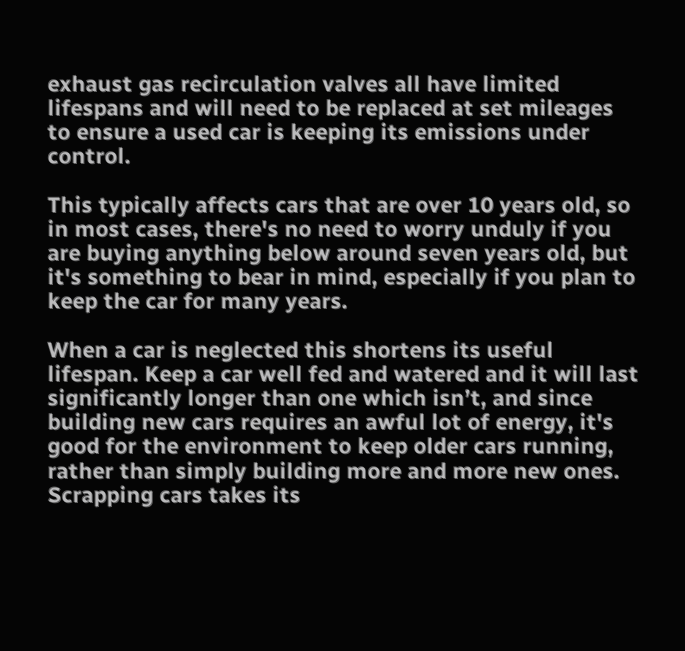exhaust gas recirculation valves all have limited lifespans and will need to be replaced at set mileages to ensure a used car is keeping its emissions under control.

This typically affects cars that are over 10 years old, so in most cases, there's no need to worry unduly if you are buying anything below around seven years old, but it's something to bear in mind, especially if you plan to keep the car for many years.

When a car is neglected this shortens its useful lifespan. Keep a car well fed and watered and it will last significantly longer than one which isn’t, and since building new cars requires an awful lot of energy, it's good for the environment to keep older cars running, rather than simply building more and more new ones. Scrapping cars takes its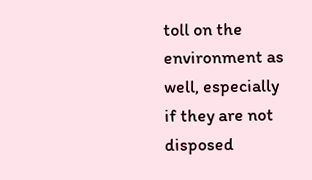toll on the environment as well, especially if they are not disposed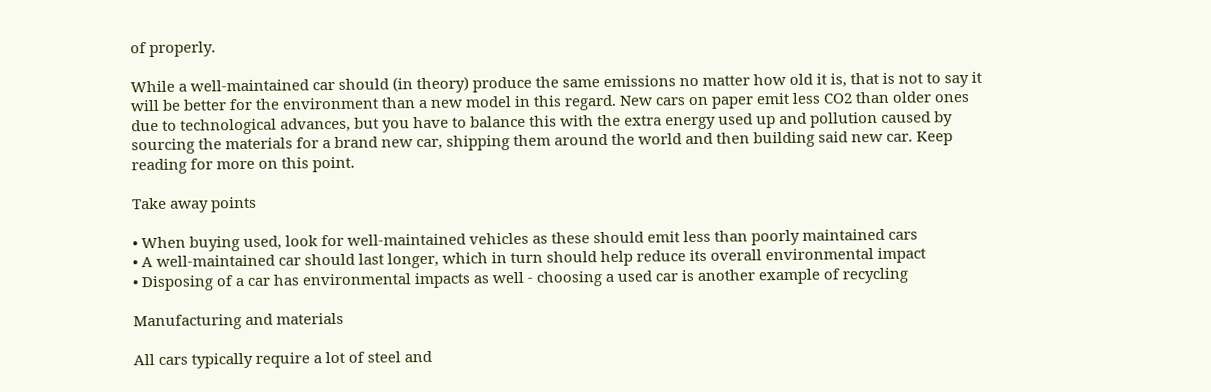of properly.

While a well-maintained car should (in theory) produce the same emissions no matter how old it is, that is not to say it will be better for the environment than a new model in this regard. New cars on paper emit less CO2 than older ones due to technological advances, but you have to balance this with the extra energy used up and pollution caused by sourcing the materials for a brand new car, shipping them around the world and then building said new car. Keep reading for more on this point.

Take away points

• When buying used, look for well-maintained vehicles as these should emit less than poorly maintained cars
• A well-maintained car should last longer, which in turn should help reduce its overall environmental impact
• Disposing of a car has environmental impacts as well - choosing a used car is another example of recycling

Manufacturing and materials

All cars typically require a lot of steel and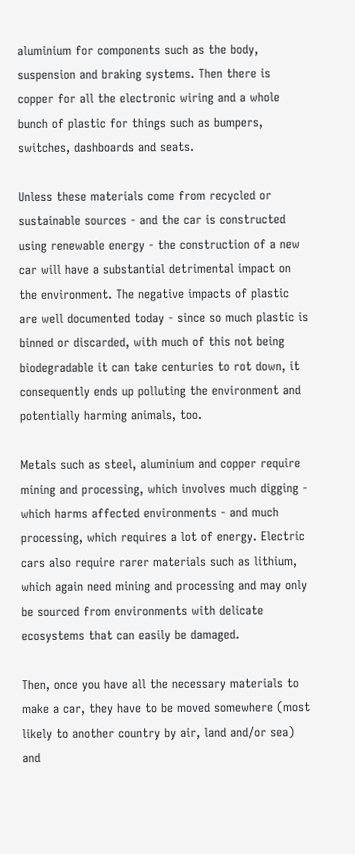aluminium for components such as the body, suspension and braking systems. Then there is copper for all the electronic wiring and a whole bunch of plastic for things such as bumpers, switches, dashboards and seats.

Unless these materials come from recycled or sustainable sources - and the car is constructed using renewable energy - the construction of a new car will have a substantial detrimental impact on the environment. The negative impacts of plastic are well documented today - since so much plastic is binned or discarded, with much of this not being biodegradable it can take centuries to rot down, it consequently ends up polluting the environment and potentially harming animals, too.

Metals such as steel, aluminium and copper require mining and processing, which involves much digging - which harms affected environments - and much processing, which requires a lot of energy. Electric cars also require rarer materials such as lithium, which again need mining and processing and may only be sourced from environments with delicate ecosystems that can easily be damaged.

Then, once you have all the necessary materials to make a car, they have to be moved somewhere (most likely to another country by air, land and/or sea) and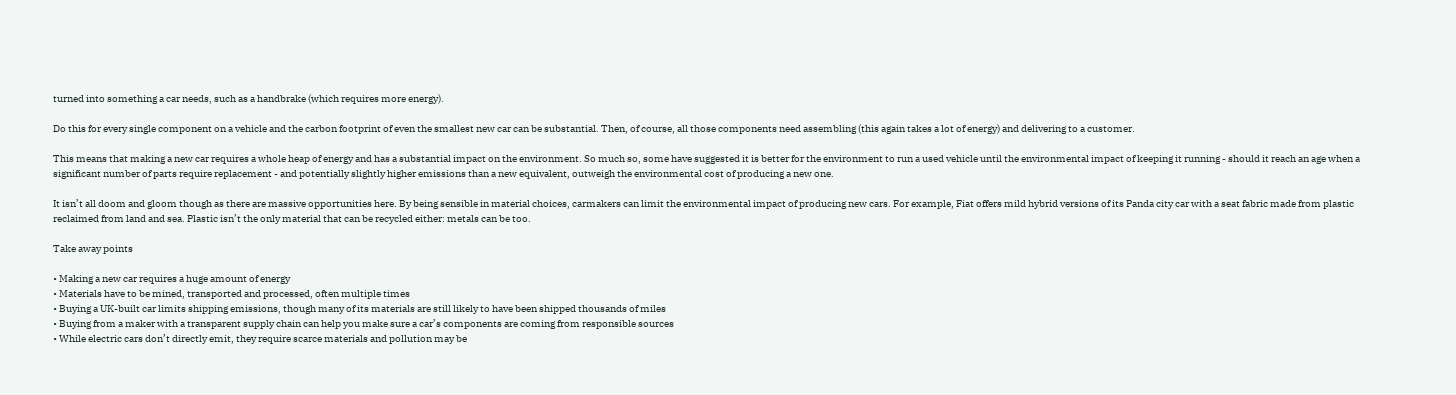turned into something a car needs, such as a handbrake (which requires more energy).

Do this for every single component on a vehicle and the carbon footprint of even the smallest new car can be substantial. Then, of course, all those components need assembling (this again takes a lot of energy) and delivering to a customer.

This means that making a new car requires a whole heap of energy and has a substantial impact on the environment. So much so, some have suggested it is better for the environment to run a used vehicle until the environmental impact of keeping it running - should it reach an age when a significant number of parts require replacement - and potentially slightly higher emissions than a new equivalent, outweigh the environmental cost of producing a new one.

It isn’t all doom and gloom though as there are massive opportunities here. By being sensible in material choices, carmakers can limit the environmental impact of producing new cars. For example, Fiat offers mild hybrid versions of its Panda city car with a seat fabric made from plastic reclaimed from land and sea. Plastic isn’t the only material that can be recycled either: metals can be too.

Take away points

• Making a new car requires a huge amount of energy
• Materials have to be mined, transported and processed, often multiple times
• Buying a UK-built car limits shipping emissions, though many of its materials are still likely to have been shipped thousands of miles
• Buying from a maker with a transparent supply chain can help you make sure a car’s components are coming from responsible sources
• While electric cars don’t directly emit, they require scarce materials and pollution may be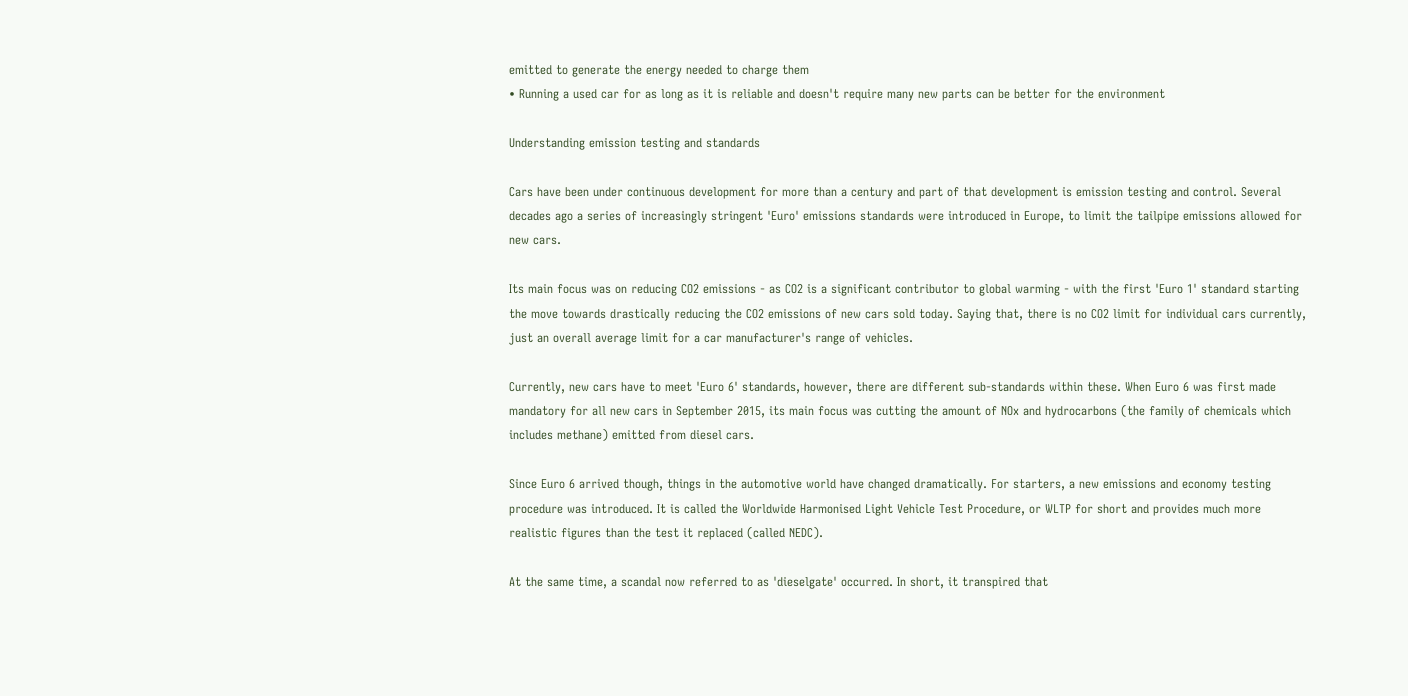emitted to generate the energy needed to charge them
• Running a used car for as long as it is reliable and doesn't require many new parts can be better for the environment

Understanding emission testing and standards

Cars have been under continuous development for more than a century and part of that development is emission testing and control. Several decades ago a series of increasingly stringent 'Euro' emissions standards were introduced in Europe, to limit the tailpipe emissions allowed for new cars.

Its main focus was on reducing CO2 emissions - as CO2 is a significant contributor to global warming - with the first 'Euro 1' standard starting the move towards drastically reducing the CO2 emissions of new cars sold today. Saying that, there is no CO2 limit for individual cars currently, just an overall average limit for a car manufacturer's range of vehicles.

Currently, new cars have to meet 'Euro 6' standards, however, there are different sub-standards within these. When Euro 6 was first made mandatory for all new cars in September 2015, its main focus was cutting the amount of NOx and hydrocarbons (the family of chemicals which includes methane) emitted from diesel cars.

Since Euro 6 arrived though, things in the automotive world have changed dramatically. For starters, a new emissions and economy testing procedure was introduced. It is called the Worldwide Harmonised Light Vehicle Test Procedure, or WLTP for short and provides much more realistic figures than the test it replaced (called NEDC).

At the same time, a scandal now referred to as 'dieselgate' occurred. In short, it transpired that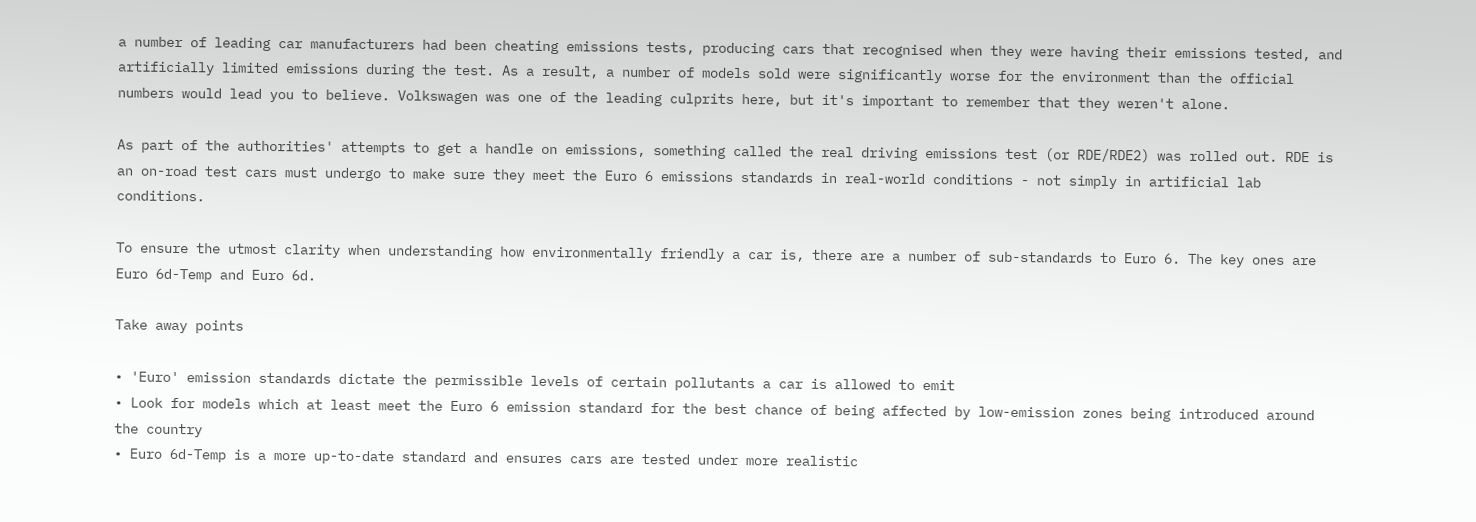a number of leading car manufacturers had been cheating emissions tests, producing cars that recognised when they were having their emissions tested, and artificially limited emissions during the test. As a result, a number of models sold were significantly worse for the environment than the official numbers would lead you to believe. Volkswagen was one of the leading culprits here, but it's important to remember that they weren't alone.

As part of the authorities' attempts to get a handle on emissions, something called the real driving emissions test (or RDE/RDE2) was rolled out. RDE is an on-road test cars must undergo to make sure they meet the Euro 6 emissions standards in real-world conditions - not simply in artificial lab conditions.

To ensure the utmost clarity when understanding how environmentally friendly a car is, there are a number of sub-standards to Euro 6. The key ones are Euro 6d-Temp and Euro 6d.

Take away points

• 'Euro' emission standards dictate the permissible levels of certain pollutants a car is allowed to emit
• Look for models which at least meet the Euro 6 emission standard for the best chance of being affected by low-emission zones being introduced around the country
• Euro 6d-Temp is a more up-to-date standard and ensures cars are tested under more realistic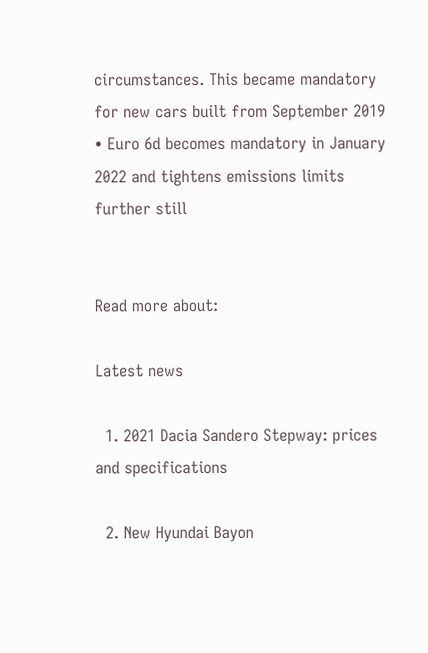circumstances. This became mandatory for new cars built from September 2019
• Euro 6d becomes mandatory in January 2022 and tightens emissions limits further still


Read more about:

Latest news

  1. 2021 Dacia Sandero Stepway: prices and specifications

  2. New Hyundai Bayon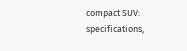compact SUV: specifications,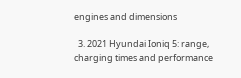engines and dimensions

  3. 2021 Hyundai Ioniq 5: range, charging times and performance